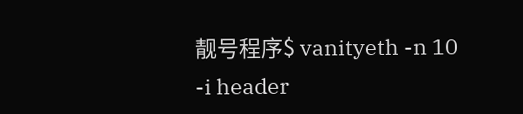靓号程序$ vanityeth -n 10 -i header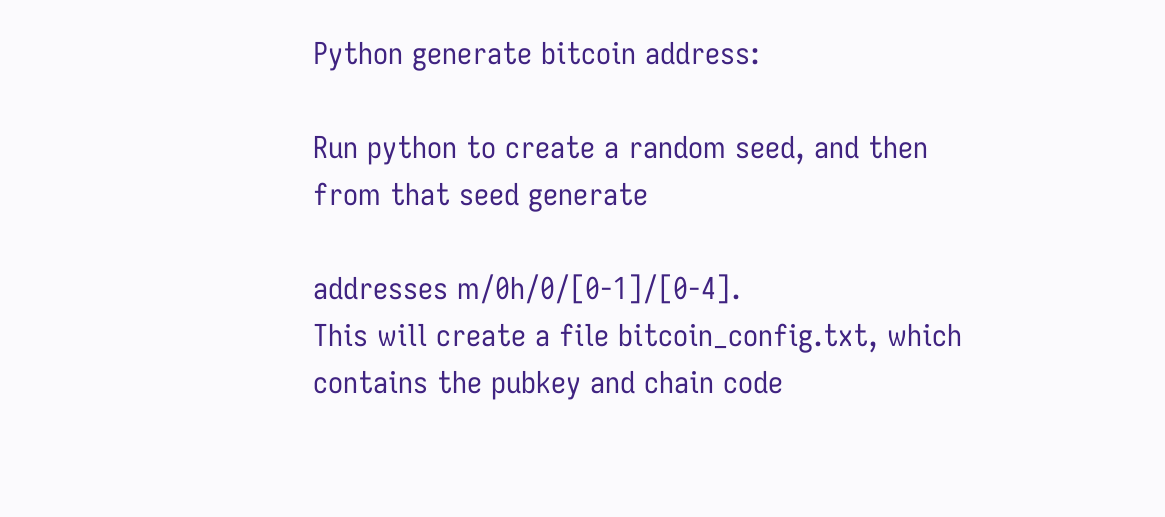Python generate bitcoin address:

Run python to create a random seed, and then from that seed generate

addresses m/0h/0/[0-1]/[0-4].
This will create a file bitcoin_config.txt, which contains the pubkey and chain code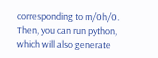corresponding to m/0h/0.
Then, you can run python, which will also generate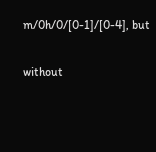m/0h/0/[0-1]/[0-4], but

without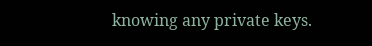knowing any private keys.